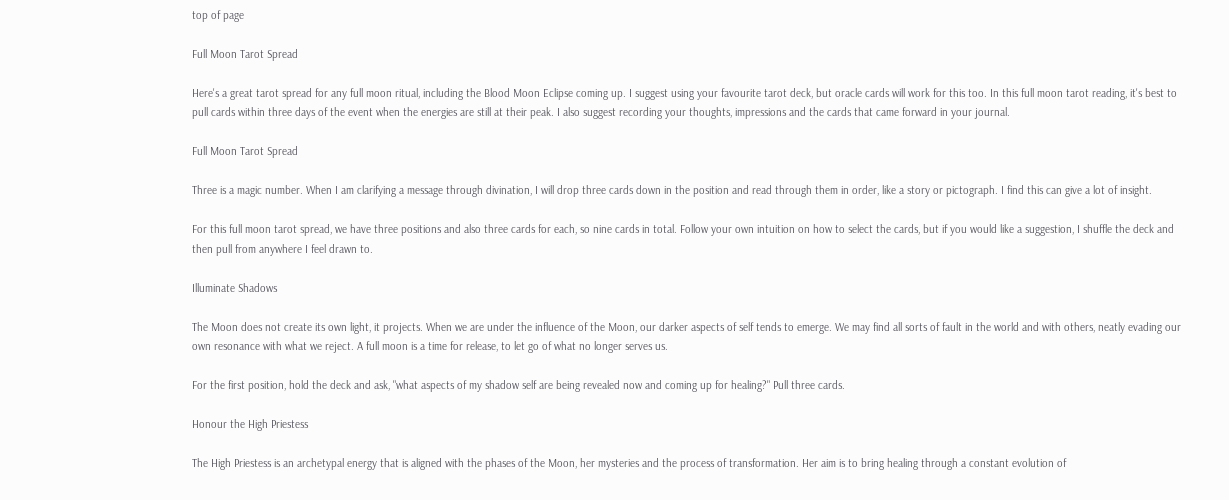top of page

Full Moon Tarot Spread

Here's a great tarot spread for any full moon ritual, including the Blood Moon Eclipse coming up. I suggest using your favourite tarot deck, but oracle cards will work for this too. In this full moon tarot reading, it's best to pull cards within three days of the event when the energies are still at their peak. I also suggest recording your thoughts, impressions and the cards that came forward in your journal.

Full Moon Tarot Spread

Three is a magic number. When I am clarifying a message through divination, I will drop three cards down in the position and read through them in order, like a story or pictograph. I find this can give a lot of insight.

For this full moon tarot spread, we have three positions and also three cards for each, so nine cards in total. Follow your own intuition on how to select the cards, but if you would like a suggestion, I shuffle the deck and then pull from anywhere I feel drawn to.

Illuminate Shadows

The Moon does not create its own light, it projects. When we are under the influence of the Moon, our darker aspects of self tends to emerge. We may find all sorts of fault in the world and with others, neatly evading our own resonance with what we reject. A full moon is a time for release, to let go of what no longer serves us.

For the first position, hold the deck and ask, "what aspects of my shadow self are being revealed now and coming up for healing?" Pull three cards.

Honour the High Priestess

The High Priestess is an archetypal energy that is aligned with the phases of the Moon, her mysteries and the process of transformation. Her aim is to bring healing through a constant evolution of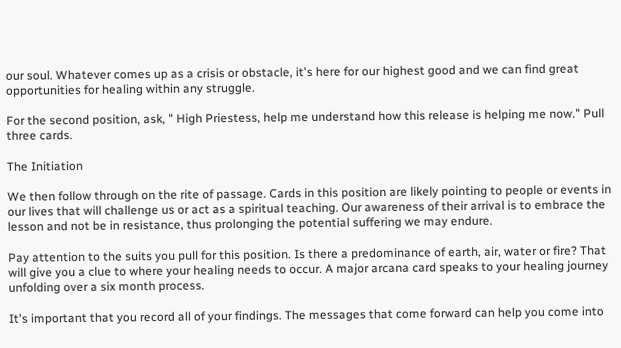our soul. Whatever comes up as a crisis or obstacle, it's here for our highest good and we can find great opportunities for healing within any struggle.

For the second position, ask, " High Priestess, help me understand how this release is helping me now." Pull three cards.

The Initiation

We then follow through on the rite of passage. Cards in this position are likely pointing to people or events in our lives that will challenge us or act as a spiritual teaching. Our awareness of their arrival is to embrace the lesson and not be in resistance, thus prolonging the potential suffering we may endure.

Pay attention to the suits you pull for this position. Is there a predominance of earth, air, water or fire? That will give you a clue to where your healing needs to occur. A major arcana card speaks to your healing journey unfolding over a six month process.

It's important that you record all of your findings. The messages that come forward can help you come into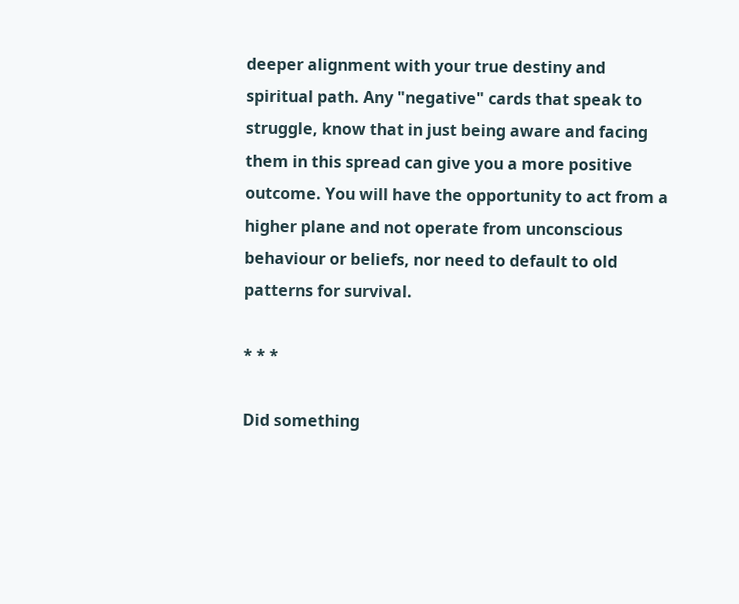deeper alignment with your true destiny and spiritual path. Any "negative" cards that speak to struggle, know that in just being aware and facing them in this spread can give you a more positive outcome. You will have the opportunity to act from a higher plane and not operate from unconscious behaviour or beliefs, nor need to default to old patterns for survival.

* * *

Did something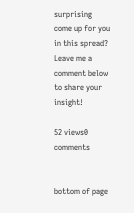surprising come up for you in this spread? Leave me a comment below to share your insight!

52 views0 comments


bottom of page